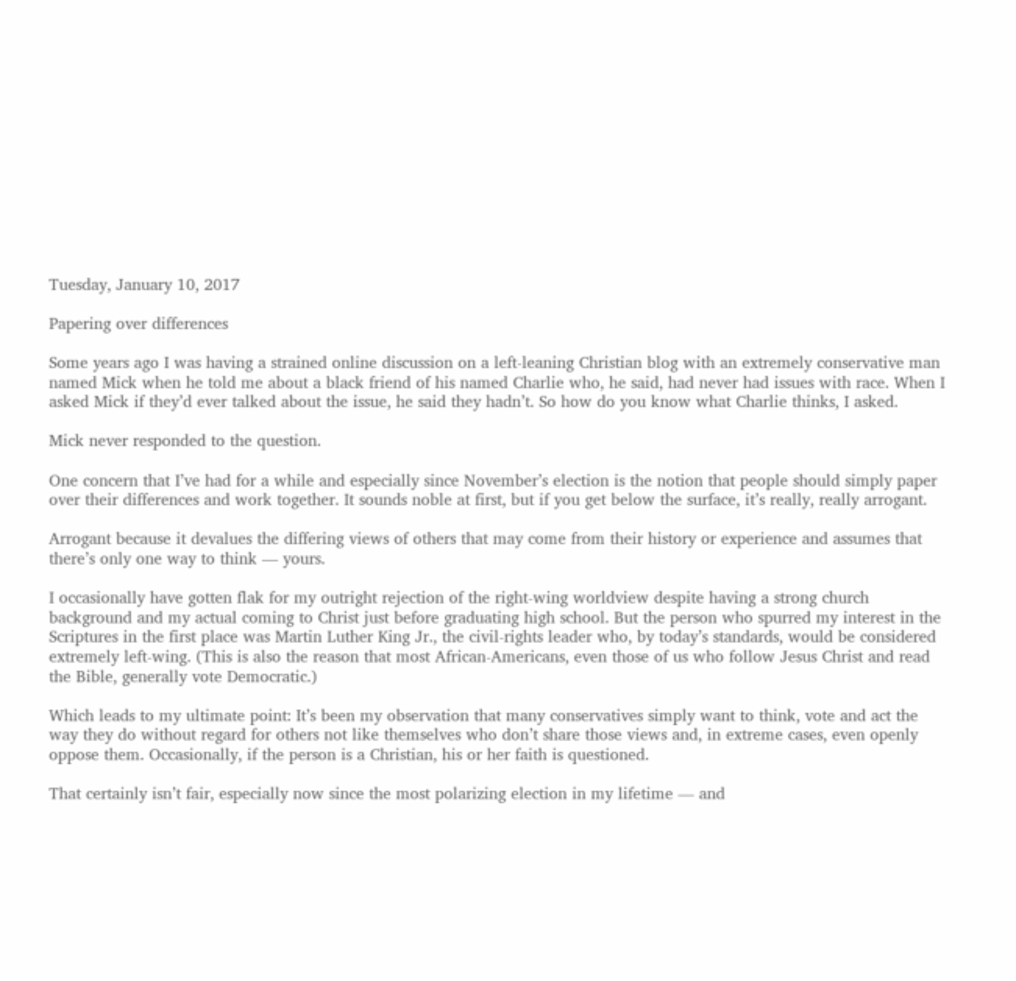Tuesday, January 10, 2017

Papering over differences

Some years ago I was having a strained online discussion on a left-leaning Christian blog with an extremely conservative man named Mick when he told me about a black friend of his named Charlie who, he said, had never had issues with race. When I asked Mick if they’d ever talked about the issue, he said they hadn’t. So how do you know what Charlie thinks, I asked.

Mick never responded to the question.

One concern that I’ve had for a while and especially since November’s election is the notion that people should simply paper over their differences and work together. It sounds noble at first, but if you get below the surface, it’s really, really arrogant.

Arrogant because it devalues the differing views of others that may come from their history or experience and assumes that there’s only one way to think — yours.

I occasionally have gotten flak for my outright rejection of the right-wing worldview despite having a strong church background and my actual coming to Christ just before graduating high school. But the person who spurred my interest in the Scriptures in the first place was Martin Luther King Jr., the civil-rights leader who, by today’s standards, would be considered extremely left-wing. (This is also the reason that most African-Americans, even those of us who follow Jesus Christ and read the Bible, generally vote Democratic.)

Which leads to my ultimate point: It’s been my observation that many conservatives simply want to think, vote and act the way they do without regard for others not like themselves who don’t share those views and, in extreme cases, even openly oppose them. Occasionally, if the person is a Christian, his or her faith is questioned.

That certainly isn’t fair, especially now since the most polarizing election in my lifetime — and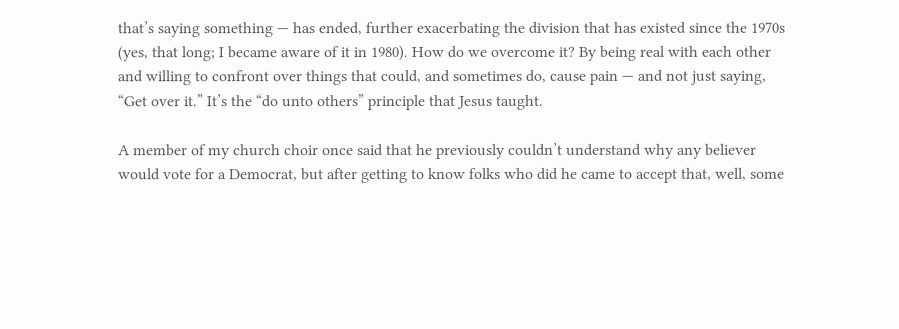that’s saying something — has ended, further exacerbating the division that has existed since the 1970s (yes, that long; I became aware of it in 1980). How do we overcome it? By being real with each other and willing to confront over things that could, and sometimes do, cause pain — and not just saying, “Get over it.” It’s the “do unto others” principle that Jesus taught.

A member of my church choir once said that he previously couldn’t understand why any believer would vote for a Democrat, but after getting to know folks who did he came to accept that, well, some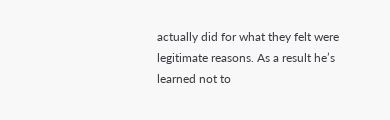actually did for what they felt were legitimate reasons. As a result he’s learned not to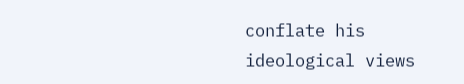conflate his ideological views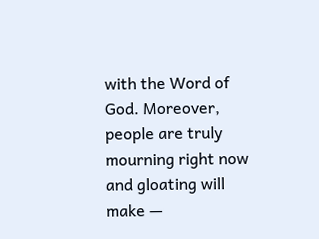with the Word of God. Moreover, people are truly mourning right now and gloating will make —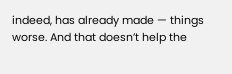indeed, has already made — things worse. And that doesn’t help the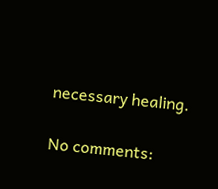necessary healing.

No comments: